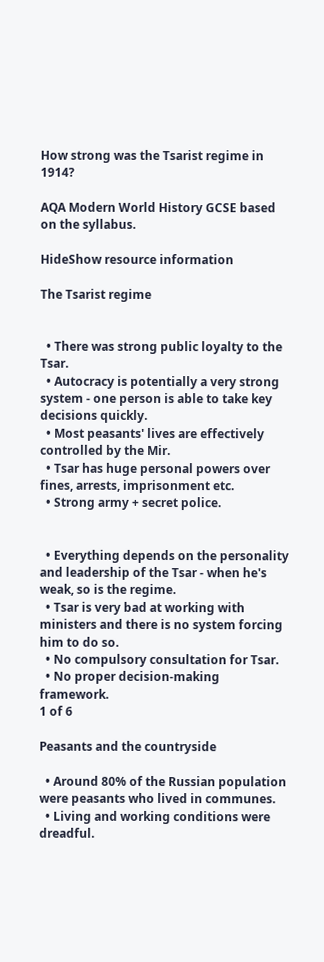How strong was the Tsarist regime in 1914?

AQA Modern World History GCSE based on the syllabus.

HideShow resource information

The Tsarist regime


  • There was strong public loyalty to the Tsar.
  • Autocracy is potentially a very strong system - one person is able to take key decisions quickly.
  • Most peasants' lives are effectively controlled by the Mir.
  • Tsar has huge personal powers over fines, arrests, imprisonment etc.
  • Strong army + secret police.


  • Everything depends on the personality and leadership of the Tsar - when he's weak, so is the regime.
  • Tsar is very bad at working with ministers and there is no system forcing him to do so.
  • No compulsory consultation for Tsar.
  • No proper decision-making framework.
1 of 6

Peasants and the countryside

  • Around 80% of the Russian population were peasants who lived in communes.
  • Living and working conditions were dreadful.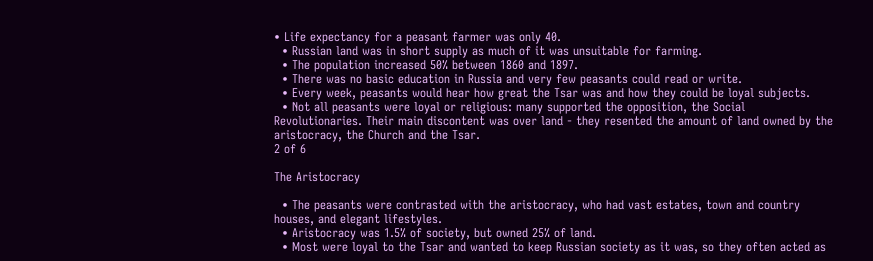• Life expectancy for a peasant farmer was only 40.
  • Russian land was in short supply as much of it was unsuitable for farming.
  • The population increased 50% between 1860 and 1897.
  • There was no basic education in Russia and very few peasants could read or write.
  • Every week, peasants would hear how great the Tsar was and how they could be loyal subjects.
  • Not all peasants were loyal or religious: many supported the opposition, the Social Revolutionaries. Their main discontent was over land - they resented the amount of land owned by the aristocracy, the Church and the Tsar.
2 of 6

The Aristocracy

  • The peasants were contrasted with the aristocracy, who had vast estates, town and country houses, and elegant lifestyles.
  • Aristocracy was 1.5% of society, but owned 25% of land.
  • Most were loyal to the Tsar and wanted to keep Russian society as it was, so they often acted as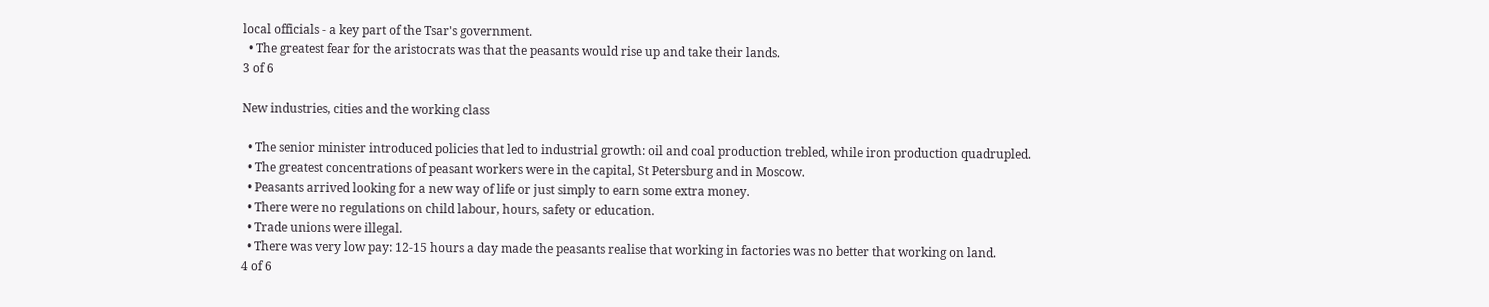local officials - a key part of the Tsar's government.
  • The greatest fear for the aristocrats was that the peasants would rise up and take their lands.
3 of 6

New industries, cities and the working class

  • The senior minister introduced policies that led to industrial growth: oil and coal production trebled, while iron production quadrupled.
  • The greatest concentrations of peasant workers were in the capital, St Petersburg and in Moscow.
  • Peasants arrived looking for a new way of life or just simply to earn some extra money.
  • There were no regulations on child labour, hours, safety or education.
  • Trade unions were illegal.
  • There was very low pay: 12-15 hours a day made the peasants realise that working in factories was no better that working on land.
4 of 6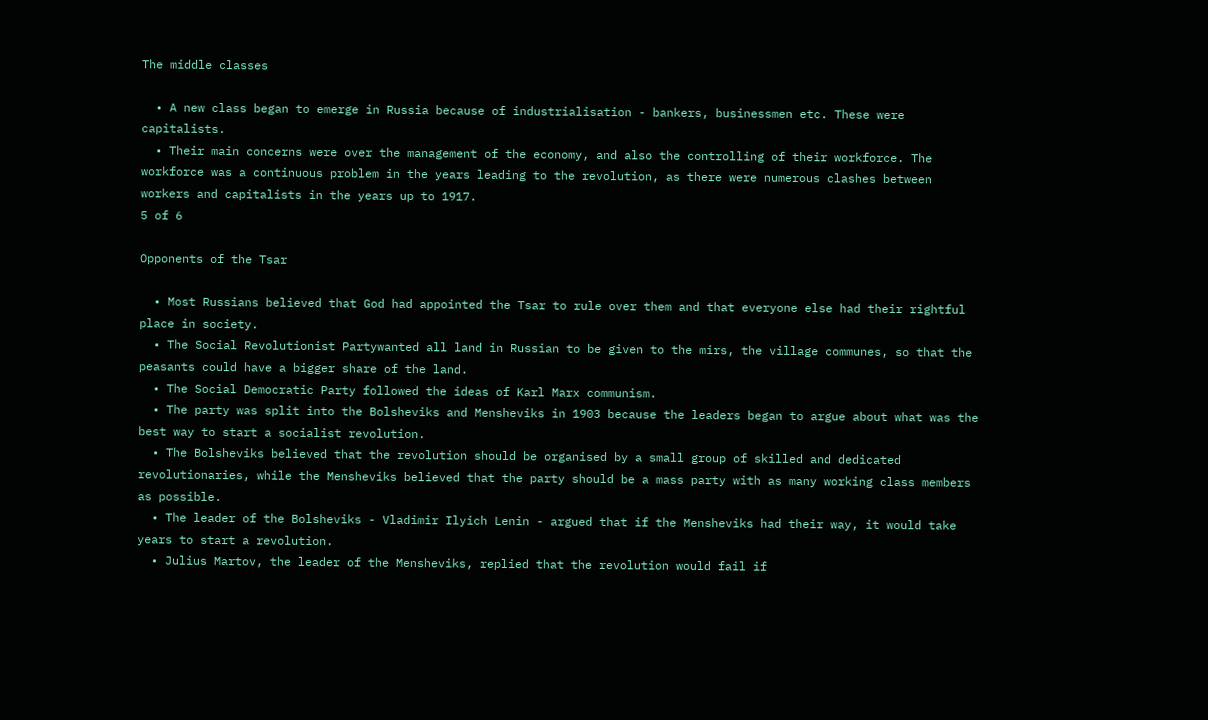The middle classes

  • A new class began to emerge in Russia because of industrialisation - bankers, businessmen etc. These were capitalists.
  • Their main concerns were over the management of the economy, and also the controlling of their workforce. The workforce was a continuous problem in the years leading to the revolution, as there were numerous clashes between workers and capitalists in the years up to 1917.
5 of 6

Opponents of the Tsar

  • Most Russians believed that God had appointed the Tsar to rule over them and that everyone else had their rightful place in society.
  • The Social Revolutionist Partywanted all land in Russian to be given to the mirs, the village communes, so that the peasants could have a bigger share of the land.
  • The Social Democratic Party followed the ideas of Karl Marx communism.
  • The party was split into the Bolsheviks and Mensheviks in 1903 because the leaders began to argue about what was the best way to start a socialist revolution.
  • The Bolsheviks believed that the revolution should be organised by a small group of skilled and dedicated revolutionaries, while the Mensheviks believed that the party should be a mass party with as many working class members as possible.
  • The leader of the Bolsheviks - Vladimir Ilyich Lenin - argued that if the Mensheviks had their way, it would take years to start a revolution.
  • Julius Martov, the leader of the Mensheviks, replied that the revolution would fail if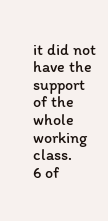it did not have the support of the whole working class.
6 of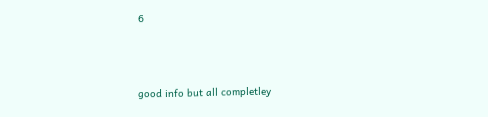6




good info but all completley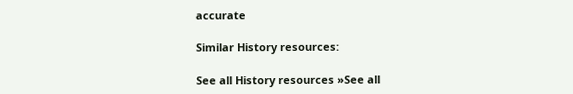accurate

Similar History resources:

See all History resources »See all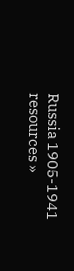Russia 1905-1941 resources »